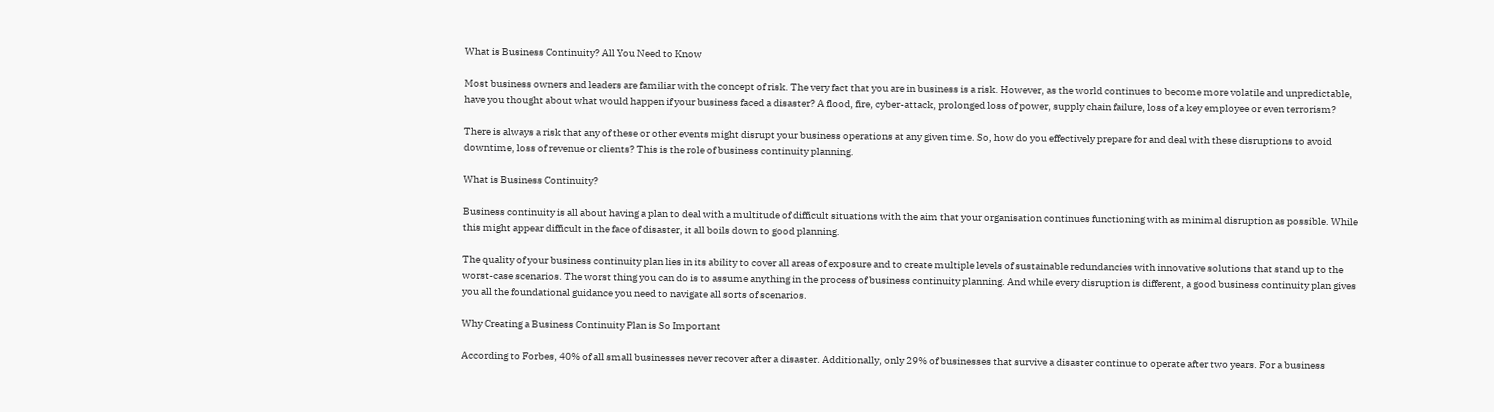What is Business Continuity? All You Need to Know

Most business owners and leaders are familiar with the concept of risk. The very fact that you are in business is a risk. However, as the world continues to become more volatile and unpredictable, have you thought about what would happen if your business faced a disaster? A flood, fire, cyber-attack, prolonged loss of power, supply chain failure, loss of a key employee or even terrorism?

There is always a risk that any of these or other events might disrupt your business operations at any given time. So, how do you effectively prepare for and deal with these disruptions to avoid downtime, loss of revenue or clients? This is the role of business continuity planning.

What is Business Continuity?

Business continuity is all about having a plan to deal with a multitude of difficult situations with the aim that your organisation continues functioning with as minimal disruption as possible. While this might appear difficult in the face of disaster, it all boils down to good planning.

The quality of your business continuity plan lies in its ability to cover all areas of exposure and to create multiple levels of sustainable redundancies with innovative solutions that stand up to the worst-case scenarios. The worst thing you can do is to assume anything in the process of business continuity planning. And while every disruption is different, a good business continuity plan gives you all the foundational guidance you need to navigate all sorts of scenarios.

Why Creating a Business Continuity Plan is So Important

According to Forbes, 40% of all small businesses never recover after a disaster. Additionally, only 29% of businesses that survive a disaster continue to operate after two years. For a business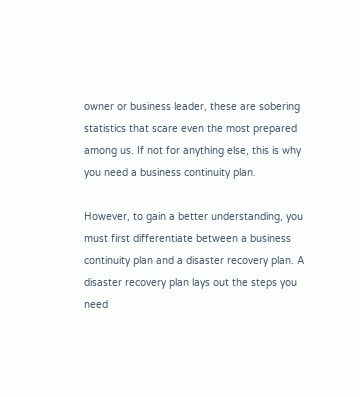owner or business leader, these are sobering statistics that scare even the most prepared among us. If not for anything else, this is why you need a business continuity plan.

However, to gain a better understanding, you must first differentiate between a business continuity plan and a disaster recovery plan. A disaster recovery plan lays out the steps you need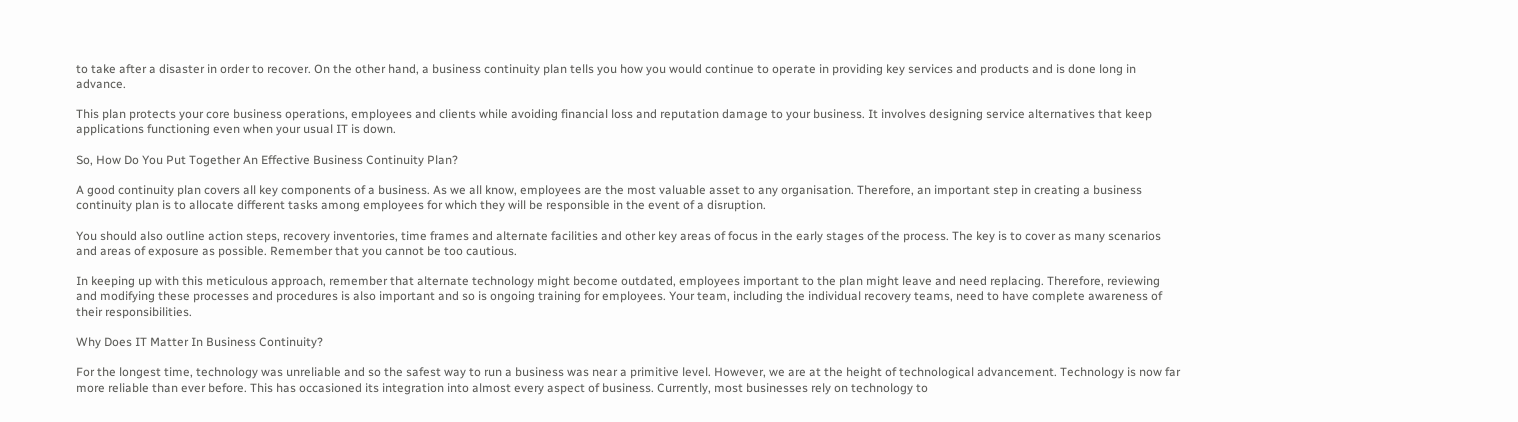to take after a disaster in order to recover. On the other hand, a business continuity plan tells you how you would continue to operate in providing key services and products and is done long in advance.

This plan protects your core business operations, employees and clients while avoiding financial loss and reputation damage to your business. It involves designing service alternatives that keep applications functioning even when your usual IT is down.

So, How Do You Put Together An Effective Business Continuity Plan?

A good continuity plan covers all key components of a business. As we all know, employees are the most valuable asset to any organisation. Therefore, an important step in creating a business continuity plan is to allocate different tasks among employees for which they will be responsible in the event of a disruption.

You should also outline action steps, recovery inventories, time frames and alternate facilities and other key areas of focus in the early stages of the process. The key is to cover as many scenarios and areas of exposure as possible. Remember that you cannot be too cautious.

In keeping up with this meticulous approach, remember that alternate technology might become outdated, employees important to the plan might leave and need replacing. Therefore, reviewing and modifying these processes and procedures is also important and so is ongoing training for employees. Your team, including the individual recovery teams, need to have complete awareness of their responsibilities.

Why Does IT Matter In Business Continuity?

For the longest time, technology was unreliable and so the safest way to run a business was near a primitive level. However, we are at the height of technological advancement. Technology is now far more reliable than ever before. This has occasioned its integration into almost every aspect of business. Currently, most businesses rely on technology to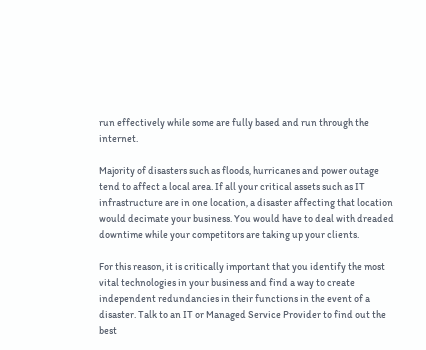run effectively while some are fully based and run through the internet.

Majority of disasters such as floods, hurricanes and power outage tend to affect a local area. If all your critical assets such as IT infrastructure are in one location, a disaster affecting that location would decimate your business. You would have to deal with dreaded downtime while your competitors are taking up your clients.

For this reason, it is critically important that you identify the most vital technologies in your business and find a way to create independent redundancies in their functions in the event of a disaster. Talk to an IT or Managed Service Provider to find out the best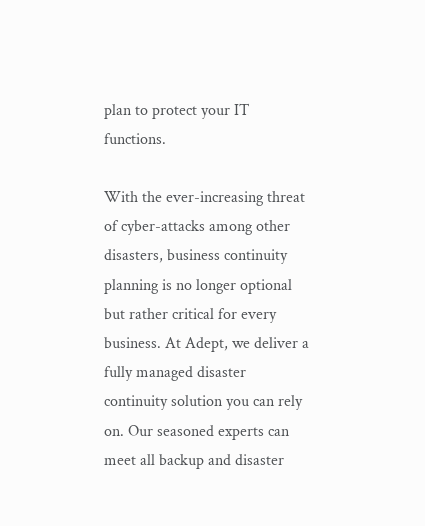plan to protect your IT functions.

With the ever-increasing threat of cyber-attacks among other disasters, business continuity planning is no longer optional but rather critical for every business. At Adept, we deliver a fully managed disaster continuity solution you can rely on. Our seasoned experts can meet all backup and disaster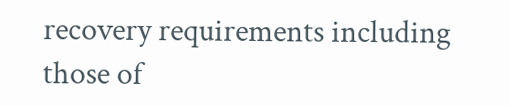recovery requirements including those of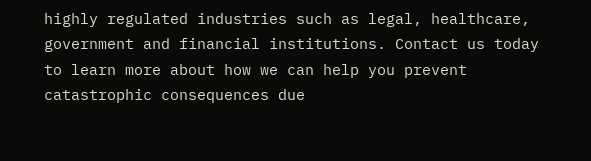highly regulated industries such as legal, healthcare, government and financial institutions. Contact us today to learn more about how we can help you prevent catastrophic consequences due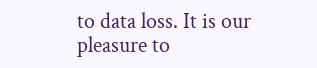to data loss. It is our pleasure to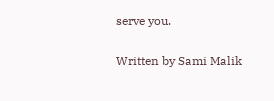serve you.

Written by Sami Malik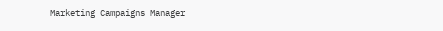Marketing Campaigns Manager